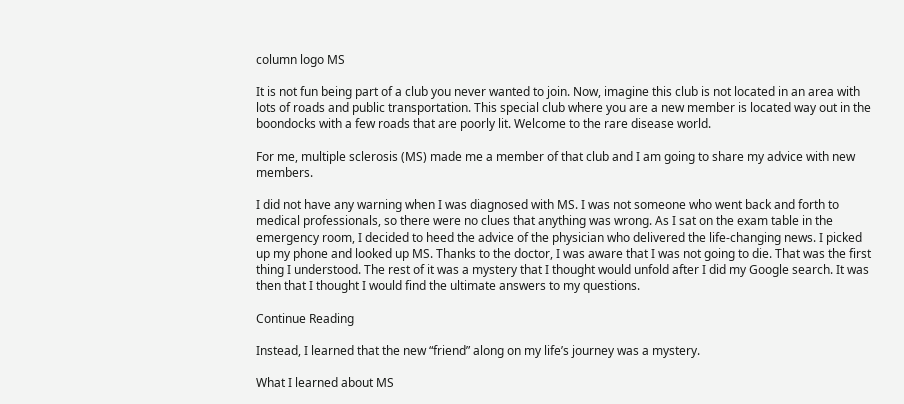column logo MS

It is not fun being part of a club you never wanted to join. Now, imagine this club is not located in an area with lots of roads and public transportation. This special club where you are a new member is located way out in the boondocks with a few roads that are poorly lit. Welcome to the rare disease world.

For me, multiple sclerosis (MS) made me a member of that club and I am going to share my advice with new members.

I did not have any warning when I was diagnosed with MS. I was not someone who went back and forth to medical professionals, so there were no clues that anything was wrong. As I sat on the exam table in the emergency room, I decided to heed the advice of the physician who delivered the life-changing news. I picked up my phone and looked up MS. Thanks to the doctor, I was aware that I was not going to die. That was the first thing I understood. The rest of it was a mystery that I thought would unfold after I did my Google search. It was then that I thought I would find the ultimate answers to my questions.

Continue Reading

Instead, I learned that the new “friend” along on my life’s journey was a mystery.

What I learned about MS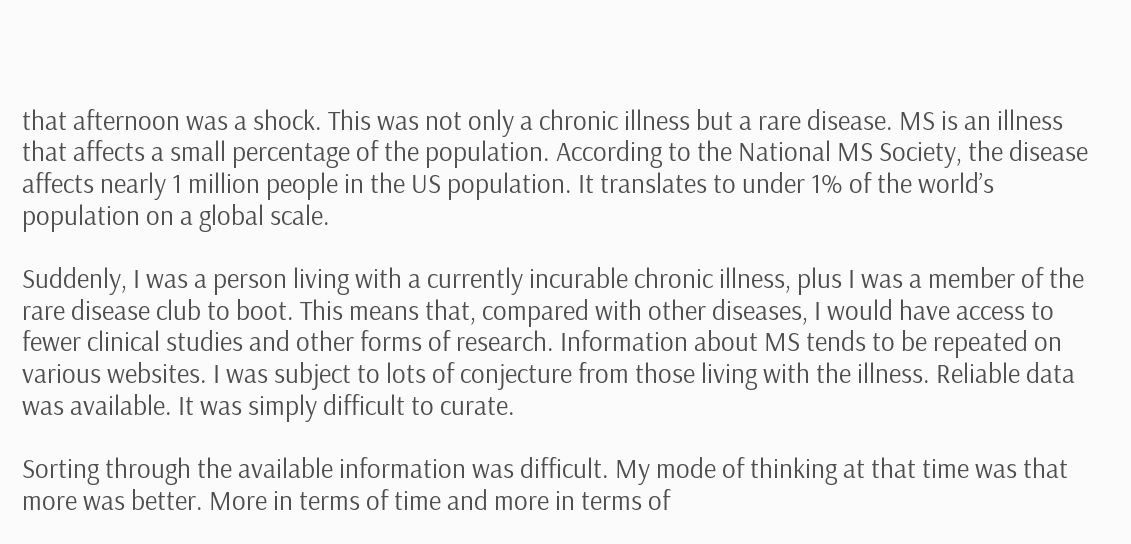that afternoon was a shock. This was not only a chronic illness but a rare disease. MS is an illness that affects a small percentage of the population. According to the National MS Society, the disease affects nearly 1 million people in the US population. It translates to under 1% of the world’s population on a global scale.

Suddenly, I was a person living with a currently incurable chronic illness, plus I was a member of the rare disease club to boot. This means that, compared with other diseases, I would have access to fewer clinical studies and other forms of research. Information about MS tends to be repeated on various websites. I was subject to lots of conjecture from those living with the illness. Reliable data was available. It was simply difficult to curate.

Sorting through the available information was difficult. My mode of thinking at that time was that more was better. More in terms of time and more in terms of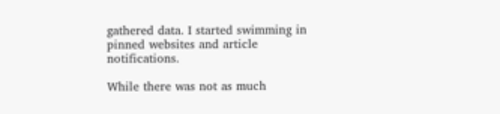gathered data. I started swimming in pinned websites and article notifications.

While there was not as much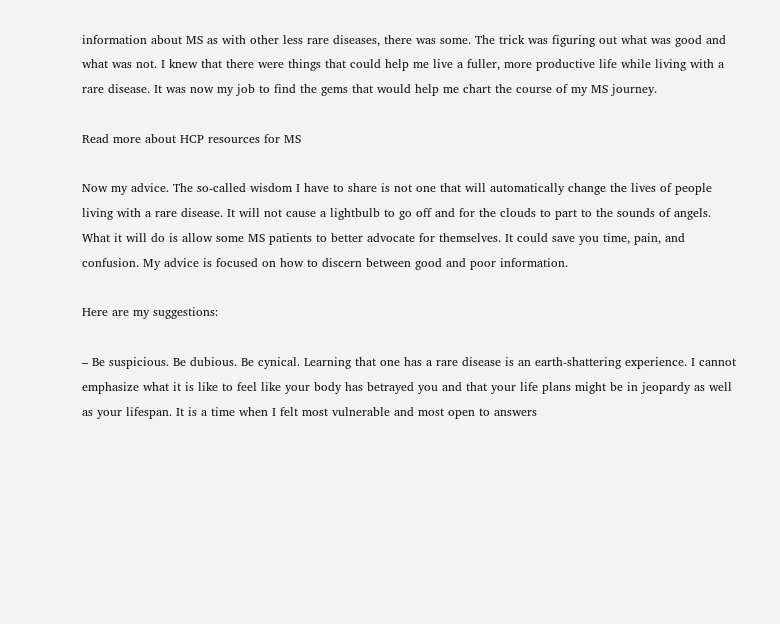information about MS as with other less rare diseases, there was some. The trick was figuring out what was good and what was not. I knew that there were things that could help me live a fuller, more productive life while living with a rare disease. It was now my job to find the gems that would help me chart the course of my MS journey.

Read more about HCP resources for MS

Now my advice. The so-called wisdom I have to share is not one that will automatically change the lives of people living with a rare disease. It will not cause a lightbulb to go off and for the clouds to part to the sounds of angels. What it will do is allow some MS patients to better advocate for themselves. It could save you time, pain, and confusion. My advice is focused on how to discern between good and poor information.

Here are my suggestions:

– Be suspicious. Be dubious. Be cynical. Learning that one has a rare disease is an earth-shattering experience. I cannot emphasize what it is like to feel like your body has betrayed you and that your life plans might be in jeopardy as well as your lifespan. It is a time when I felt most vulnerable and most open to answers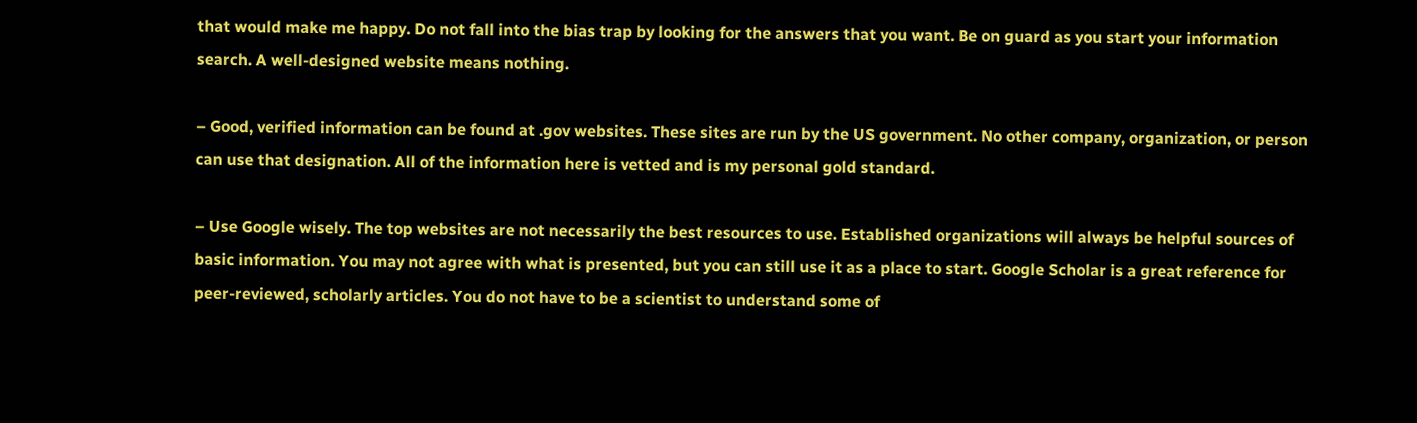that would make me happy. Do not fall into the bias trap by looking for the answers that you want. Be on guard as you start your information search. A well-designed website means nothing.

– Good, verified information can be found at .gov websites. These sites are run by the US government. No other company, organization, or person can use that designation. All of the information here is vetted and is my personal gold standard.

– Use Google wisely. The top websites are not necessarily the best resources to use. Established organizations will always be helpful sources of basic information. You may not agree with what is presented, but you can still use it as a place to start. Google Scholar is a great reference for peer-reviewed, scholarly articles. You do not have to be a scientist to understand some of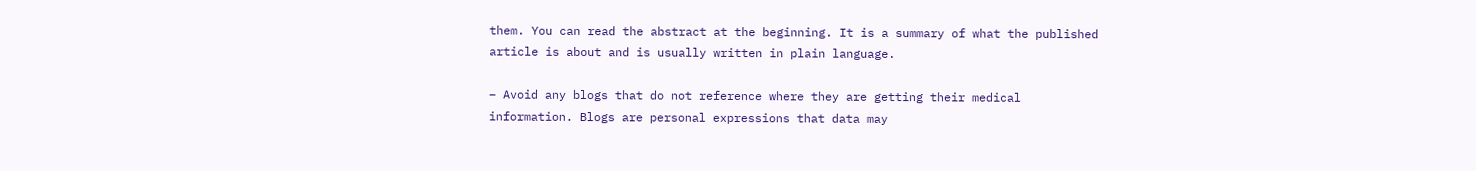them. You can read the abstract at the beginning. It is a summary of what the published article is about and is usually written in plain language.

– Avoid any blogs that do not reference where they are getting their medical information. Blogs are personal expressions that data may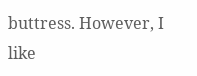buttress. However, I like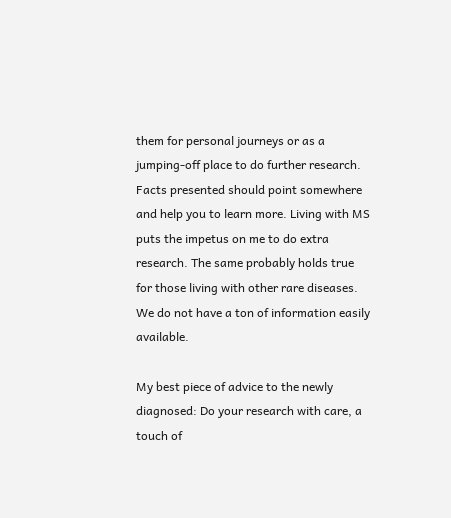them for personal journeys or as a jumping-off place to do further research. Facts presented should point somewhere and help you to learn more. Living with MS puts the impetus on me to do extra research. The same probably holds true for those living with other rare diseases. We do not have a ton of information easily available.

My best piece of advice to the newly diagnosed: Do your research with care, a touch of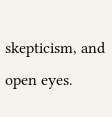skepticism, and open eyes.